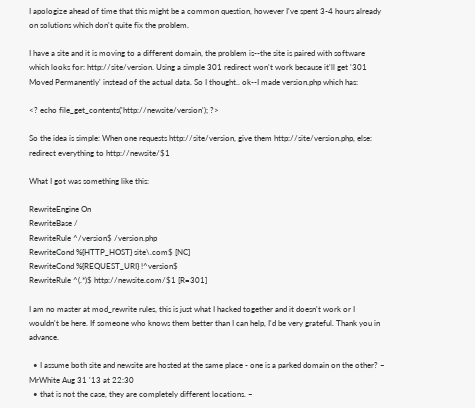I apologize ahead of time that this might be a common question, however I've spent 3-4 hours already on solutions which don't quite fix the problem.

I have a site and it is moving to a different domain, the problem is--the site is paired with software which looks for: http://site/version. Using a simple 301 redirect won't work because it'll get '301 Moved Permanently' instead of the actual data. So I thought.. ok--I made version.php which has:

<? echo file_get_contents('http://newsite/version'); ?>

So the idea is simple: When one requests http://site/version, give them http://site/version.php, else: redirect everything to http://newsite/$1

What I got was something like this:

RewriteEngine On
RewriteBase /
RewriteRule ^/version$ /version.php
RewriteCond %{HTTP_HOST} site\.com$ [NC]
RewriteCond %{REQUEST_URI} !^version$
RewriteRule ^(.*)$ http://newsite.com/$1 [R=301]

I am no master at mod_rewrite rules, this is just what I hacked together and it doesn't work or I wouldn't be here. If someone who knows them better than I can help, I'd be very grateful. Thank you in advance.

  • I assume both site and newsite are hosted at the same place - one is a parked domain on the other? – MrWhite Aug 31 '13 at 22:30
  • that is not the case, they are completely different locations. –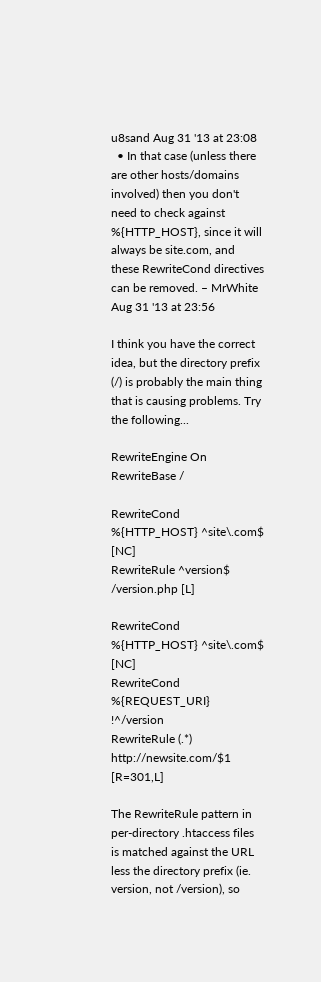u8sand Aug 31 '13 at 23:08
  • In that case (unless there are other hosts/domains involved) then you don't need to check against %{HTTP_HOST}, since it will always be site.com, and these RewriteCond directives can be removed. – MrWhite Aug 31 '13 at 23:56

I think you have the correct idea, but the directory prefix (/) is probably the main thing that is causing problems. Try the following...

RewriteEngine On
RewriteBase /

RewriteCond %{HTTP_HOST} ^site\.com$ [NC]
RewriteRule ^version$ /version.php [L]

RewriteCond %{HTTP_HOST} ^site\.com$ [NC]
RewriteCond %{REQUEST_URI} !^/version
RewriteRule (.*) http://newsite.com/$1 [R=301,L]

The RewriteRule pattern in per-directory .htaccess files is matched against the URL less the directory prefix (ie. version, not /version), so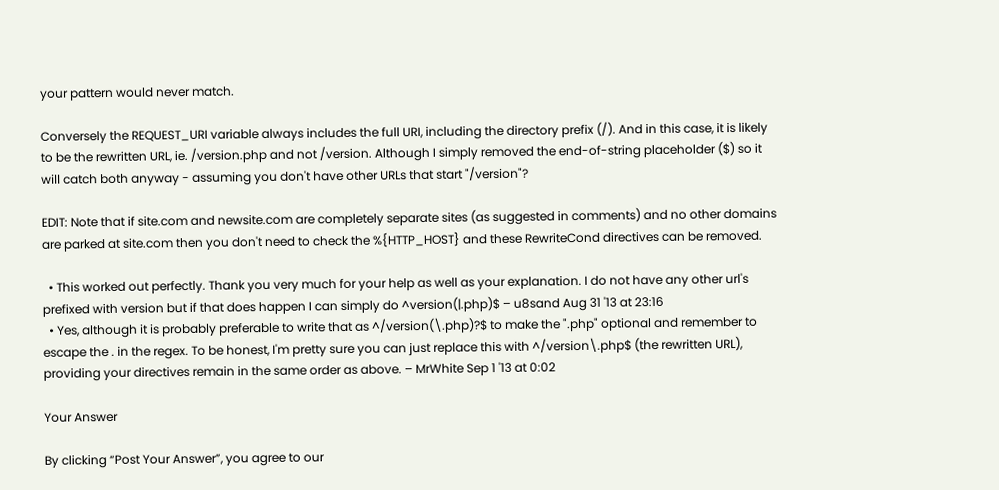your pattern would never match.

Conversely the REQUEST_URI variable always includes the full URI, including the directory prefix (/). And in this case, it is likely to be the rewritten URL, ie. /version.php and not /version. Although I simply removed the end-of-string placeholder ($) so it will catch both anyway - assuming you don't have other URLs that start "/version"?

EDIT: Note that if site.com and newsite.com are completely separate sites (as suggested in comments) and no other domains are parked at site.com then you don't need to check the %{HTTP_HOST} and these RewriteCond directives can be removed.

  • This worked out perfectly. Thank you very much for your help as well as your explanation. I do not have any other url's prefixed with version but if that does happen I can simply do ^version(|.php)$ – u8sand Aug 31 '13 at 23:16
  • Yes, although it is probably preferable to write that as ^/version(\.php)?$ to make the ".php" optional and remember to escape the . in the regex. To be honest, I'm pretty sure you can just replace this with ^/version\.php$ (the rewritten URL), providing your directives remain in the same order as above. – MrWhite Sep 1 '13 at 0:02

Your Answer

By clicking “Post Your Answer”, you agree to our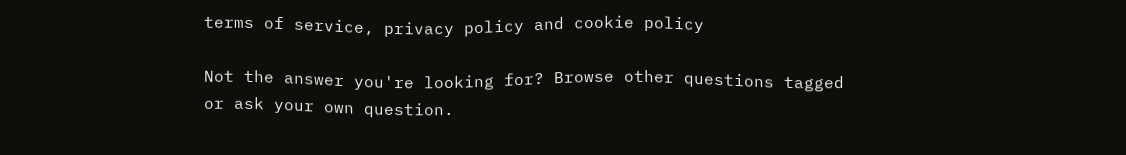terms of service, privacy policy and cookie policy

Not the answer you're looking for? Browse other questions tagged or ask your own question.